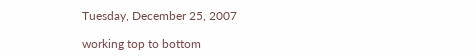Tuesday, December 25, 2007

working top to bottom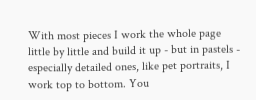With most pieces I work the whole page little by little and build it up - but in pastels - especially detailed ones, like pet portraits, I work top to bottom. You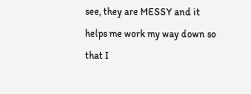see, they are MESSY and it helps me work my way down so that I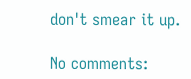don't smear it up.

No comments: